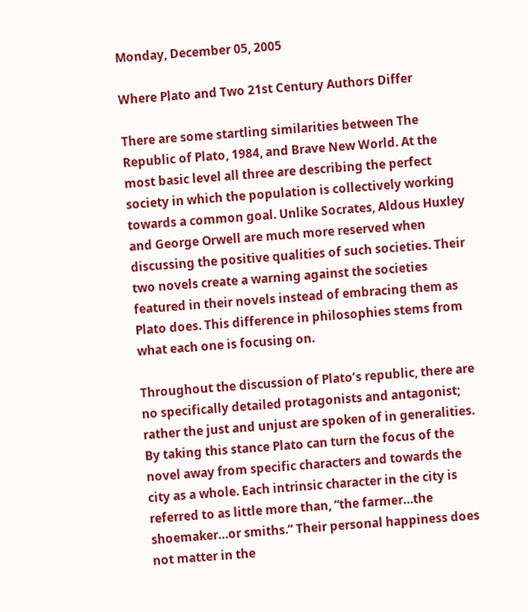Monday, December 05, 2005

Where Plato and Two 21st Century Authors Differ

There are some startling similarities between The Republic of Plato, 1984, and Brave New World. At the most basic level all three are describing the perfect society in which the population is collectively working towards a common goal. Unlike Socrates, Aldous Huxley and George Orwell are much more reserved when discussing the positive qualities of such societies. Their two novels create a warning against the societies featured in their novels instead of embracing them as Plato does. This difference in philosophies stems from what each one is focusing on.

Throughout the discussion of Plato’s republic, there are no specifically detailed protagonists and antagonist; rather the just and unjust are spoken of in generalities. By taking this stance Plato can turn the focus of the novel away from specific characters and towards the city as a whole. Each intrinsic character in the city is referred to as little more than, “the farmer…the shoemaker…or smiths.” Their personal happiness does not matter in the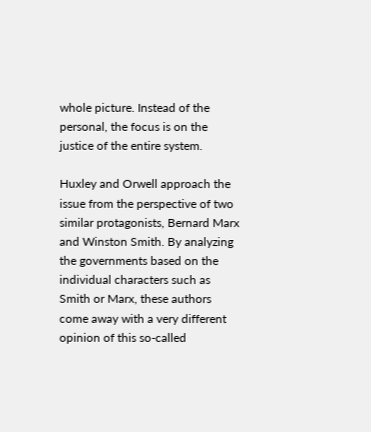whole picture. Instead of the personal, the focus is on the justice of the entire system.

Huxley and Orwell approach the issue from the perspective of two similar protagonists, Bernard Marx and Winston Smith. By analyzing the governments based on the individual characters such as Smith or Marx, these authors come away with a very different opinion of this so-called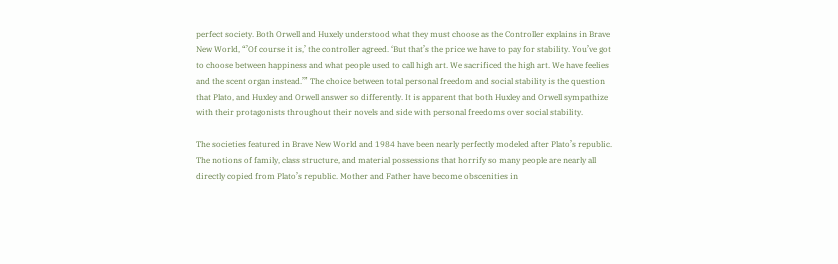perfect society. Both Orwell and Huxely understood what they must choose as the Controller explains in Brave New World, “’Of course it is,’ the controller agreed. ‘But that’s the price we have to pay for stability. You’ve got to choose between happiness and what people used to call high art. We sacrificed the high art. We have feelies and the scent organ instead.’” The choice between total personal freedom and social stability is the question that Plato, and Huxley and Orwell answer so differently. It is apparent that both Huxley and Orwell sympathize with their protagonists throughout their novels and side with personal freedoms over social stability.

The societies featured in Brave New World and 1984 have been nearly perfectly modeled after Plato’s republic. The notions of family, class structure, and material possessions that horrify so many people are nearly all directly copied from Plato’s republic. Mother and Father have become obscenities in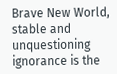Brave New World, stable and unquestioning ignorance is the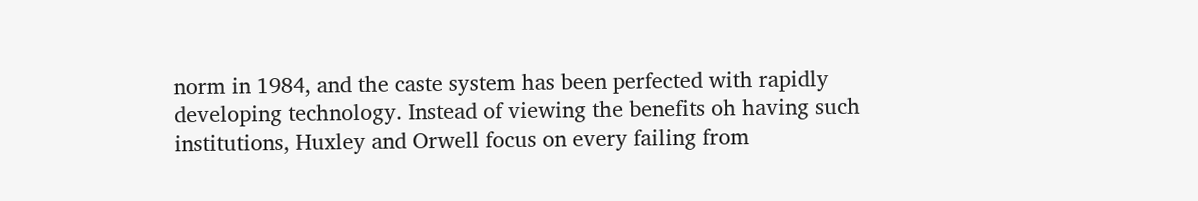norm in 1984, and the caste system has been perfected with rapidly developing technology. Instead of viewing the benefits oh having such institutions, Huxley and Orwell focus on every failing from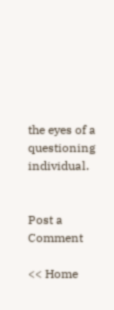the eyes of a questioning individual.


Post a Comment

<< Home